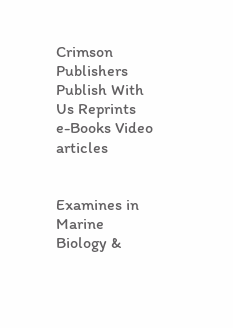Crimson Publishers Publish With Us Reprints e-Books Video articles


Examines in Marine Biology &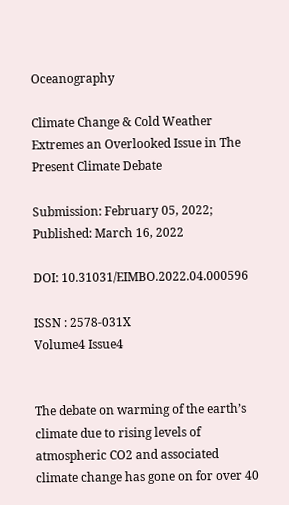Oceanography

Climate Change & Cold Weather Extremes an Overlooked Issue in The Present Climate Debate

Submission: February 05, 2022; Published: March 16, 2022

DOI: 10.31031/EIMBO.2022.04.000596

ISSN : 2578-031X
Volume4 Issue4


The debate on warming of the earth’s climate due to rising levels of atmospheric CO2 and associated climate change has gone on for over 40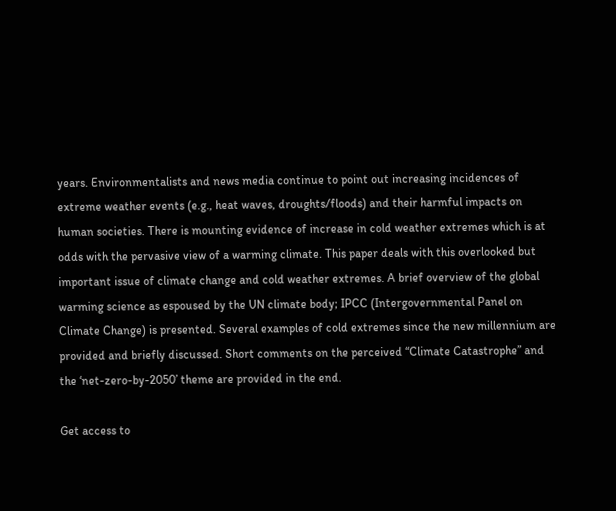years. Environmentalists and news media continue to point out increasing incidences of extreme weather events (e.g., heat waves, droughts/floods) and their harmful impacts on human societies. There is mounting evidence of increase in cold weather extremes which is at odds with the pervasive view of a warming climate. This paper deals with this overlooked but important issue of climate change and cold weather extremes. A brief overview of the global warming science as espoused by the UN climate body; IPCC (Intergovernmental Panel on Climate Change) is presented. Several examples of cold extremes since the new millennium are provided and briefly discussed. Short comments on the perceived “Climate Catastrophe” and the ‘net-zero-by-2050’ theme are provided in the end.

Get access to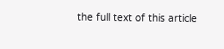the full text of this article